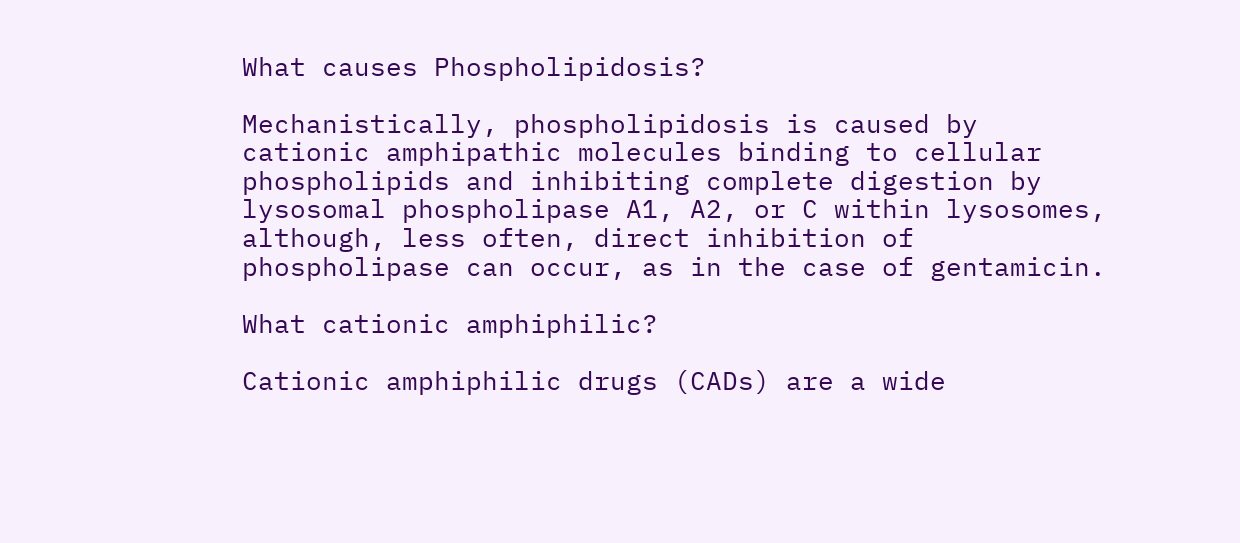What causes Phospholipidosis?

Mechanistically, phospholipidosis is caused by cationic amphipathic molecules binding to cellular phospholipids and inhibiting complete digestion by lysosomal phospholipase A1, A2, or C within lysosomes, although, less often, direct inhibition of phospholipase can occur, as in the case of gentamicin.

What cationic amphiphilic?

Cationic amphiphilic drugs (CADs) are a wide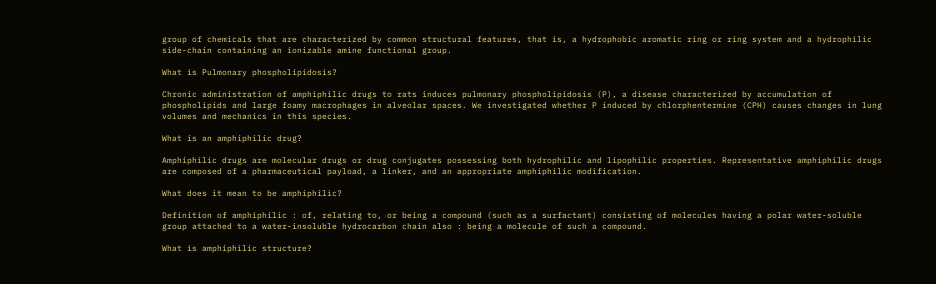group of chemicals that are characterized by common structural features, that is, a hydrophobic aromatic ring or ring system and a hydrophilic side-chain containing an ionizable amine functional group.

What is Pulmonary phospholipidosis?

Chronic administration of amphiphilic drugs to rats induces pulmonary phospholipidosis (P), a disease characterized by accumulation of phospholipids and large foamy macrophages in alveolar spaces. We investigated whether P induced by chlorphentermine (CPH) causes changes in lung volumes and mechanics in this species.

What is an amphiphilic drug?

Amphiphilic drugs are molecular drugs or drug conjugates possessing both hydrophilic and lipophilic properties. Representative amphiphilic drugs are composed of a pharmaceutical payload, a linker, and an appropriate amphiphilic modification.

What does it mean to be amphiphilic?

Definition of amphiphilic : of, relating to, or being a compound (such as a surfactant) consisting of molecules having a polar water-soluble group attached to a water-insoluble hydrocarbon chain also : being a molecule of such a compound.

What is amphiphilic structure?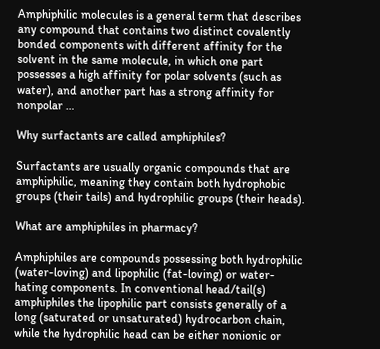Amphiphilic molecules is a general term that describes any compound that contains two distinct covalently bonded components with different affinity for the solvent in the same molecule, in which one part possesses a high affinity for polar solvents (such as water), and another part has a strong affinity for nonpolar …

Why surfactants are called amphiphiles?

Surfactants are usually organic compounds that are amphiphilic, meaning they contain both hydrophobic groups (their tails) and hydrophilic groups (their heads).

What are amphiphiles in pharmacy?

Amphiphiles are compounds possessing both hydrophilic (water-loving) and lipophilic (fat-loving) or water-hating components. In conventional head/tail(s) amphiphiles the lipophilic part consists generally of a long (saturated or unsaturated) hydrocarbon chain, while the hydrophilic head can be either nonionic or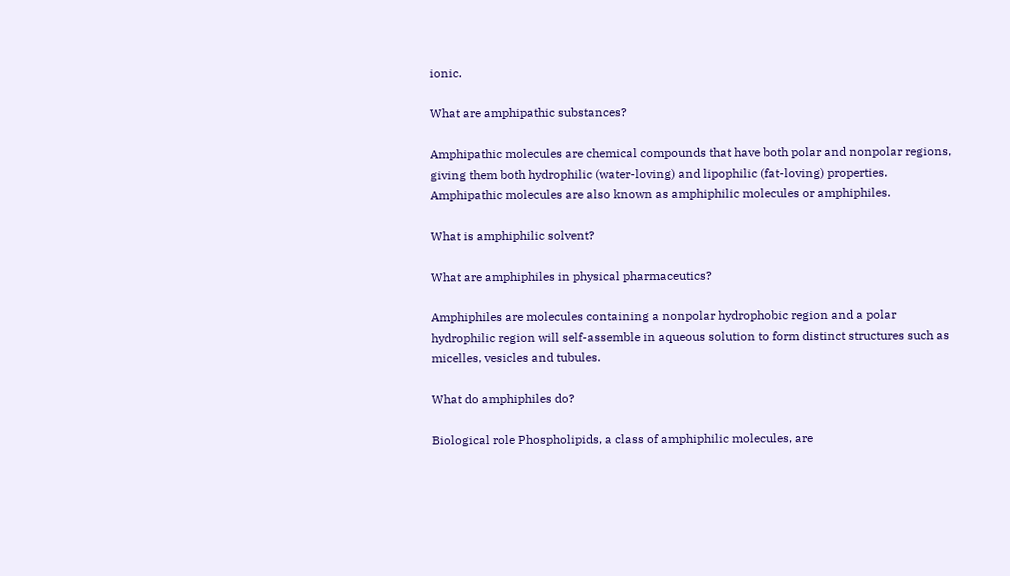ionic.

What are amphipathic substances?

Amphipathic molecules are chemical compounds that have both polar and nonpolar regions, giving them both hydrophilic (water-loving) and lipophilic (fat-loving) properties. Amphipathic molecules are also known as amphiphilic molecules or amphiphiles.

What is amphiphilic solvent?

What are amphiphiles in physical pharmaceutics?

Amphiphiles are molecules containing a nonpolar hydrophobic region and a polar hydrophilic region will self-assemble in aqueous solution to form distinct structures such as micelles, vesicles and tubules.

What do amphiphiles do?

Biological role Phospholipids, a class of amphiphilic molecules, are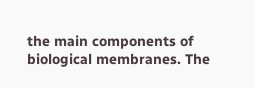the main components of biological membranes. The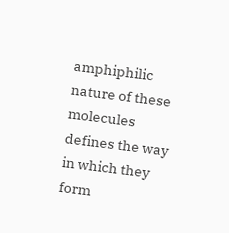amphiphilic nature of these molecules defines the way in which they form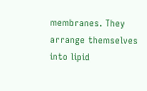membranes. They arrange themselves into lipid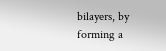bilayers, by forming a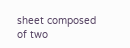sheet composed of two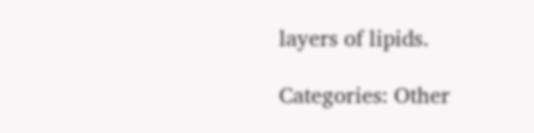layers of lipids.

Categories: Other